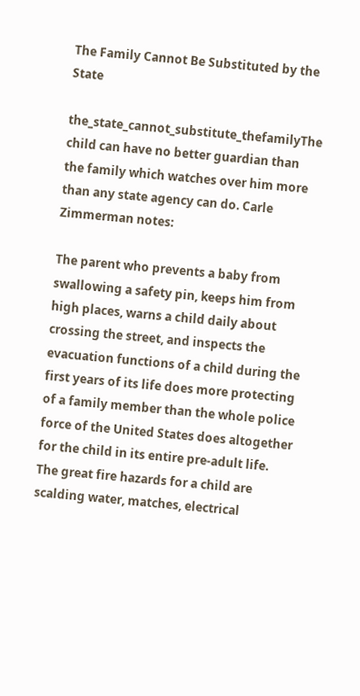The Family Cannot Be Substituted by the State

the_state_cannot_substitute_thefamilyThe child can have no better guardian than the family which watches over him more than any state agency can do. Carle Zimmerman notes:

The parent who prevents a baby from swallowing a safety pin, keeps him from high places, warns a child daily about crossing the street, and inspects the evacuation functions of a child during the first years of its life does more protecting of a family member than the whole police force of the United States does altogether for the child in its entire pre-adult life. The great fire hazards for a child are scalding water, matches, electrical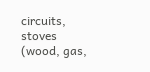circuits, stoves (wood, gas,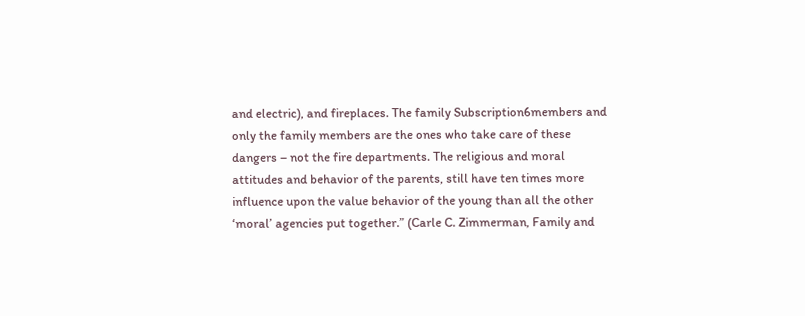and electric), and fireplaces. The family Subscription6members and only the family members are the ones who take care of these dangers – not the fire departments. The religious and moral attitudes and behavior of the parents, still have ten times more influence upon the value behavior of the young than all the other ‘moral’ agencies put together.” (Carle C. Zimmerman, Family and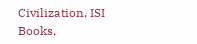Civilization, ISI Books,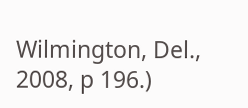Wilmington, Del., 2008, p 196.)